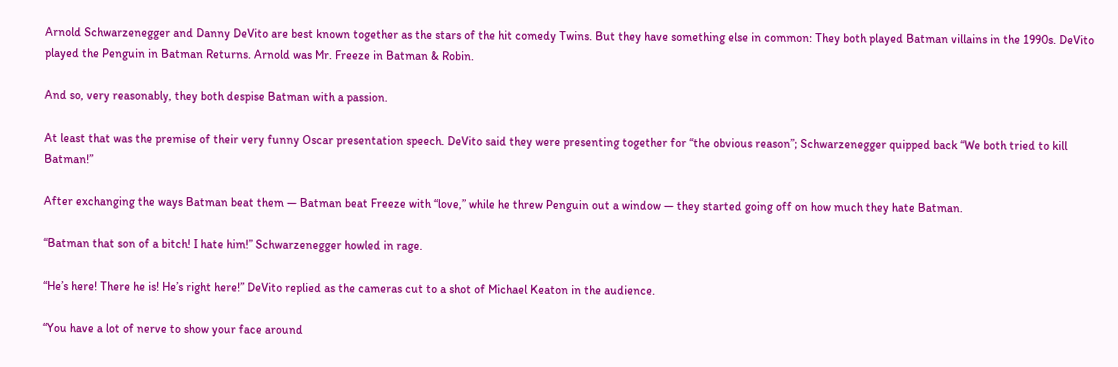Arnold Schwarzenegger and Danny DeVito are best known together as the stars of the hit comedy Twins. But they have something else in common: They both played Batman villains in the 1990s. DeVito played the Penguin in Batman Returns. Arnold was Mr. Freeze in Batman & Robin.

And so, very reasonably, they both despise Batman with a passion.

At least that was the premise of their very funny Oscar presentation speech. DeVito said they were presenting together for “the obvious reason”; Schwarzenegger quipped back “We both tried to kill Batman!”

After exchanging the ways Batman beat them — Batman beat Freeze with “love,” while he threw Penguin out a window — they started going off on how much they hate Batman.

“Batman that son of a bitch! I hate him!” Schwarzenegger howled in rage.

“He’s here! There he is! He’s right here!” DeVito replied as the cameras cut to a shot of Michael Keaton in the audience.

“You have a lot of nerve to show your face around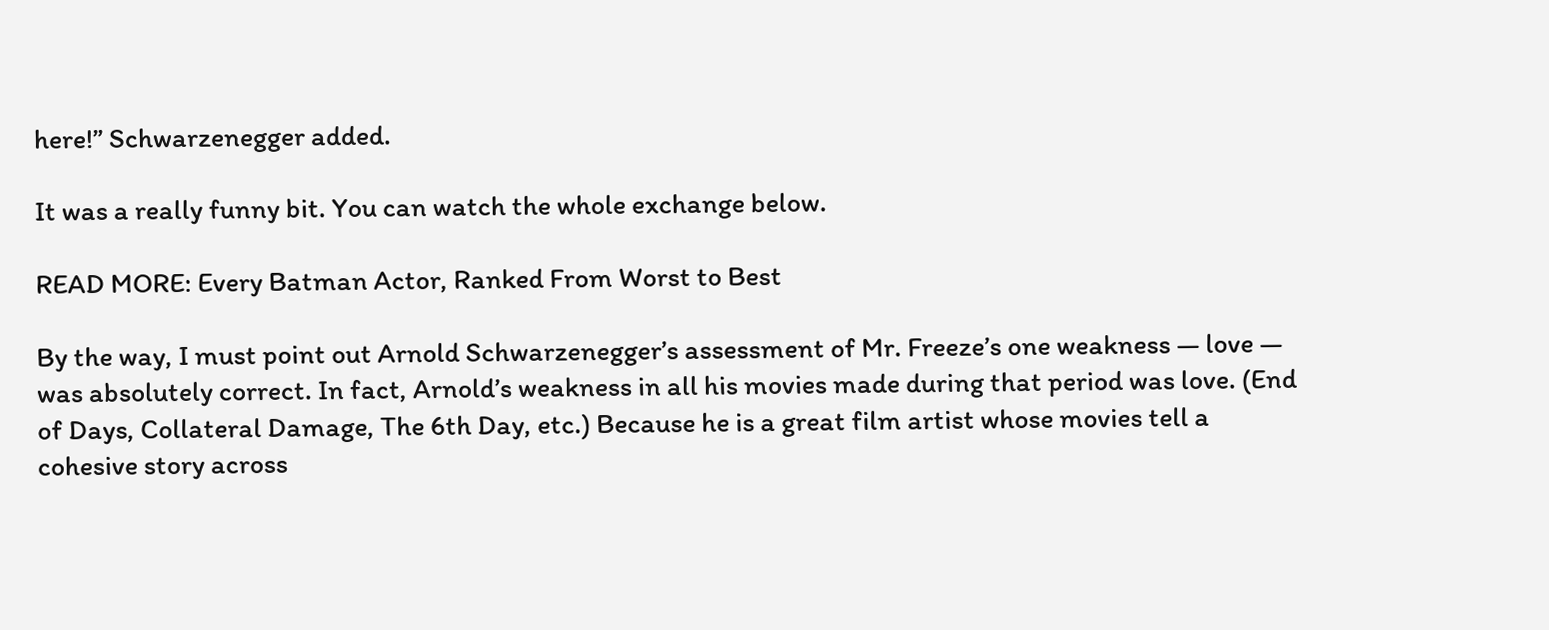here!” Schwarzenegger added.

It was a really funny bit. You can watch the whole exchange below.

READ MORE: Every Batman Actor, Ranked From Worst to Best

By the way, I must point out Arnold Schwarzenegger’s assessment of Mr. Freeze’s one weakness — love — was absolutely correct. In fact, Arnold’s weakness in all his movies made during that period was love. (End of Days, Collateral Damage, The 6th Day, etc.) Because he is a great film artist whose movies tell a cohesive story across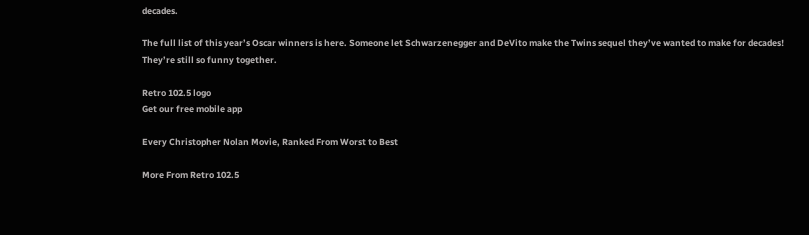decades.

The full list of this year’s Oscar winners is here. Someone let Schwarzenegger and DeVito make the Twins sequel they’ve wanted to make for decades! They’re still so funny together.

Retro 102.5 logo
Get our free mobile app

Every Christopher Nolan Movie, Ranked From Worst to Best

More From Retro 102.5